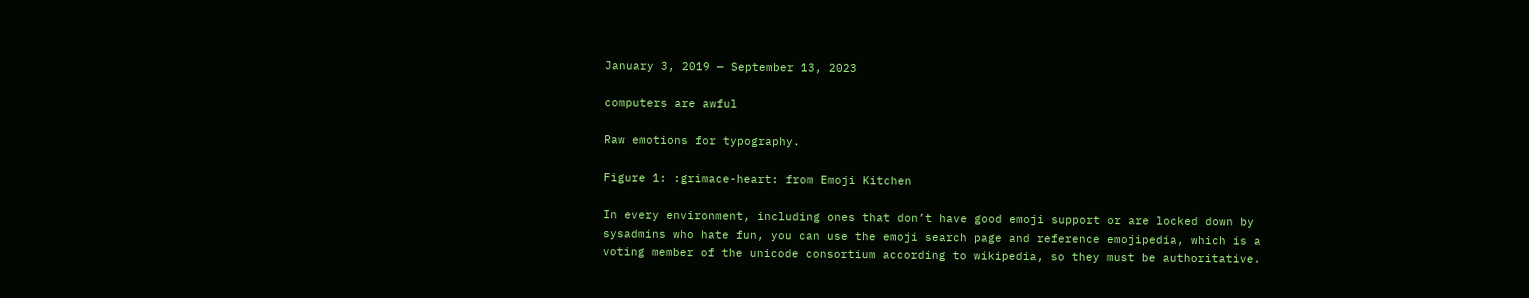January 3, 2019 — September 13, 2023

computers are awful

Raw emotions for typography.

Figure 1: :grimace-heart: from Emoji Kitchen

In every environment, including ones that don’t have good emoji support or are locked down by sysadmins who hate fun, you can use the emoji search page and reference emojipedia, which is a voting member of the unicode consortium according to wikipedia, so they must be authoritative.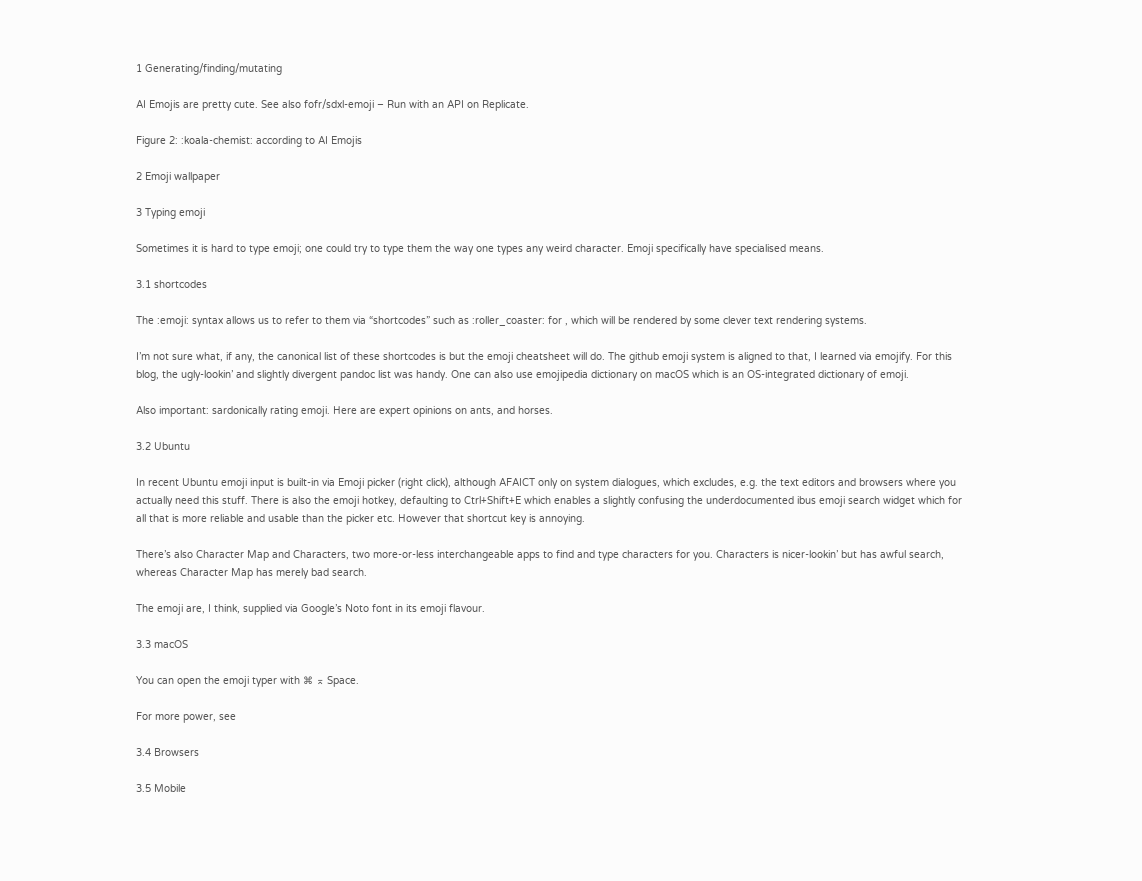1 Generating/finding/mutating

AI Emojis are pretty cute. See also fofr/sdxl-emoji – Run with an API on Replicate.

Figure 2: :koala-chemist: according to AI Emojis

2 Emoji wallpaper

3 Typing emoji

Sometimes it is hard to type emoji; one could try to type them the way one types any weird character. Emoji specifically have specialised means.

3.1 shortcodes

The :emoji: syntax allows us to refer to them via “shortcodes” such as :roller_coaster: for , which will be rendered by some clever text rendering systems.

I’m not sure what, if any, the canonical list of these shortcodes is but the emoji cheatsheet will do. The github emoji system is aligned to that, I learned via emojify. For this blog, the ugly-lookin’ and slightly divergent pandoc list was handy. One can also use emojipedia dictionary on macOS which is an OS-integrated dictionary of emoji.

Also important: sardonically rating emoji. Here are expert opinions on ants, and horses.

3.2 Ubuntu

In recent Ubuntu emoji input is built-in via Emoji picker (right click), although AFAICT only on system dialogues, which excludes, e.g. the text editors and browsers where you actually need this stuff. There is also the emoji hotkey, defaulting to Ctrl+Shift+E which enables a slightly confusing the underdocumented ibus emoji search widget which for all that is more reliable and usable than the picker etc. However that shortcut key is annoying.

There’s also Character Map and Characters, two more-or-less interchangeable apps to find and type characters for you. Characters is nicer-lookin’ but has awful search, whereas Character Map has merely bad search.

The emoji are, I think, supplied via Google’s Noto font in its emoji flavour.

3.3 macOS

You can open the emoji typer with ⌘ ⌅ Space.

For more power, see

3.4 Browsers

3.5 Mobile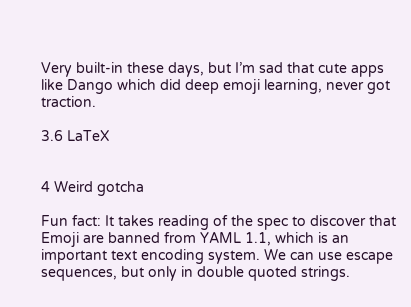Very built-in these days, but I’m sad that cute apps like Dango which did deep emoji learning, never got traction.

3.6 LaTeX


4 Weird gotcha

Fun fact: It takes reading of the spec to discover that Emoji are banned from YAML 1.1, which is an important text encoding system. We can use escape sequences, but only in double quoted strings.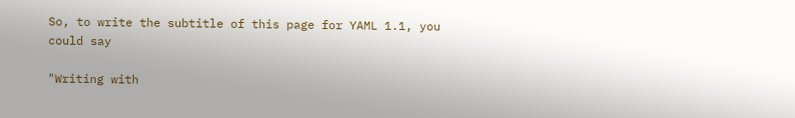So, to write the subtitle of this page for YAML 1.1, you could say

"Writing with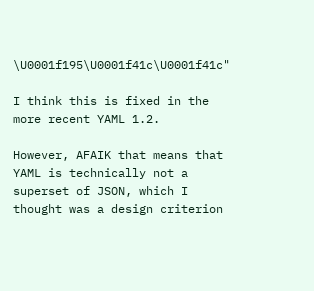\U0001f195\U0001f41c\U0001f41c"

I think this is fixed in the more recent YAML 1.2.

However, AFAIK that means that YAML is technically not a superset of JSON, which I thought was a design criterion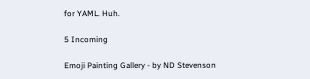for YAML. Huh.

5 Incoming

Emoji Painting Gallery - by ND Stevenson